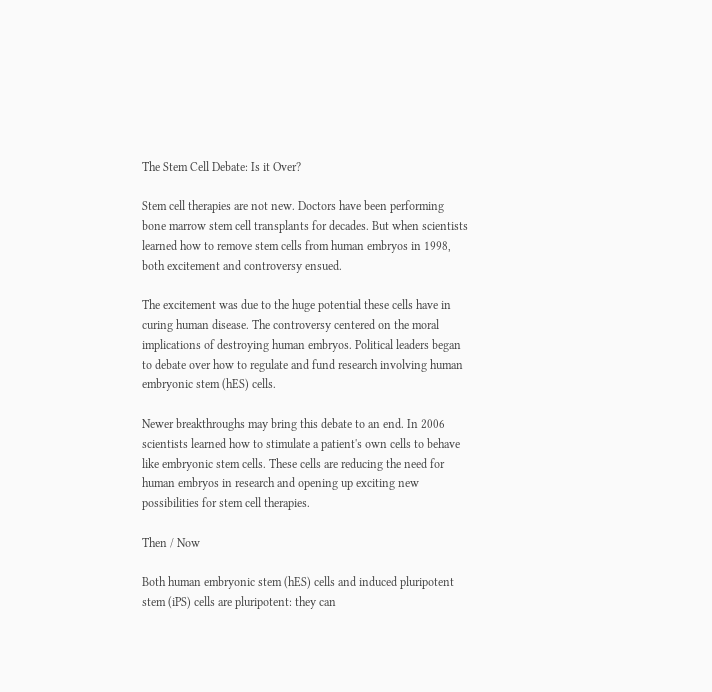The Stem Cell Debate: Is it Over?

Stem cell therapies are not new. Doctors have been performing bone marrow stem cell transplants for decades. But when scientists learned how to remove stem cells from human embryos in 1998, both excitement and controversy ensued.

The excitement was due to the huge potential these cells have in curing human disease. The controversy centered on the moral implications of destroying human embryos. Political leaders began to debate over how to regulate and fund research involving human embryonic stem (hES) cells.

Newer breakthroughs may bring this debate to an end. In 2006 scientists learned how to stimulate a patient's own cells to behave like embryonic stem cells. These cells are reducing the need for human embryos in research and opening up exciting new possibilities for stem cell therapies.

Then / Now

Both human embryonic stem (hES) cells and induced pluripotent stem (iPS) cells are pluripotent: they can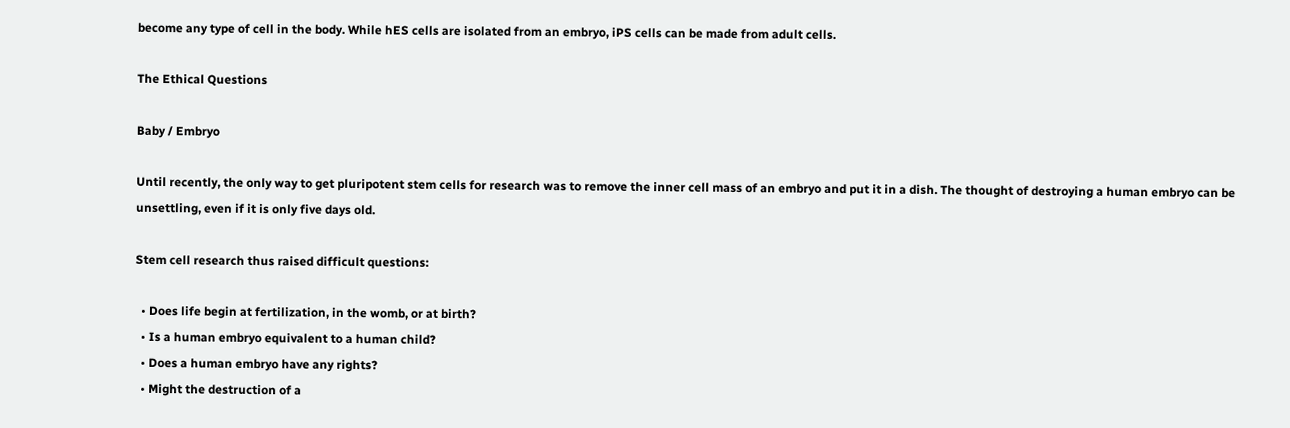become any type of cell in the body. While hES cells are isolated from an embryo, iPS cells can be made from adult cells.

The Ethical Questions

Baby / Embryo

Until recently, the only way to get pluripotent stem cells for research was to remove the inner cell mass of an embryo and put it in a dish. The thought of destroying a human embryo can be unsettling, even if it is only five days old.

Stem cell research thus raised difficult questions:

  • Does life begin at fertilization, in the womb, or at birth?
  • Is a human embryo equivalent to a human child?
  • Does a human embryo have any rights?
  • Might the destruction of a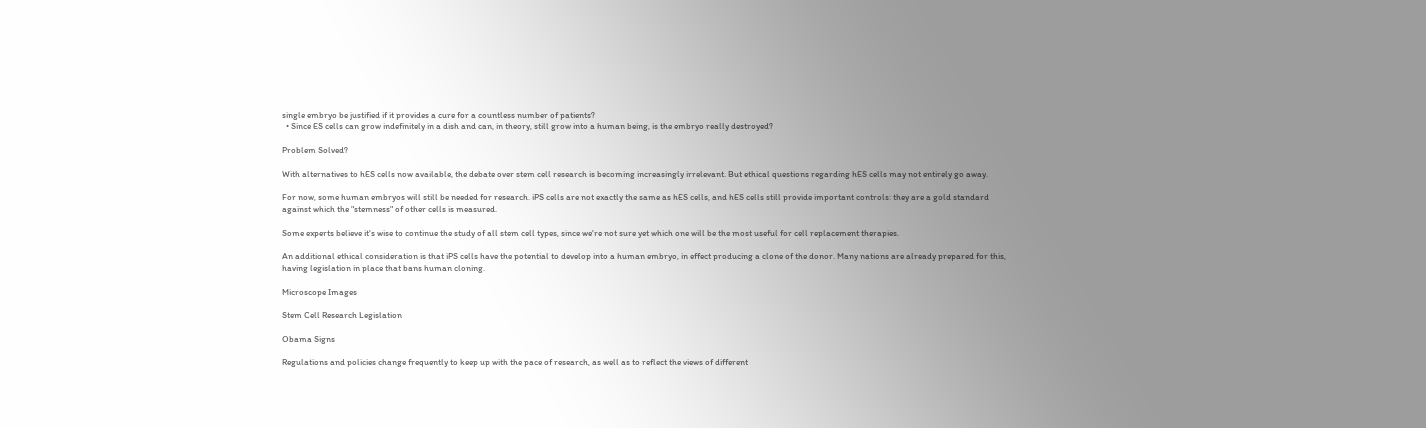single embryo be justified if it provides a cure for a countless number of patients?
  • Since ES cells can grow indefinitely in a dish and can, in theory, still grow into a human being, is the embryo really destroyed?

Problem Solved?

With alternatives to hES cells now available, the debate over stem cell research is becoming increasingly irrelevant. But ethical questions regarding hES cells may not entirely go away.

For now, some human embryos will still be needed for research. iPS cells are not exactly the same as hES cells, and hES cells still provide important controls: they are a gold standard against which the "stemness" of other cells is measured.

Some experts believe it's wise to continue the study of all stem cell types, since we're not sure yet which one will be the most useful for cell replacement therapies.

An additional ethical consideration is that iPS cells have the potential to develop into a human embryo, in effect producing a clone of the donor. Many nations are already prepared for this, having legislation in place that bans human cloning.

Microscope Images

Stem Cell Research Legislation

Obama Signs

Regulations and policies change frequently to keep up with the pace of research, as well as to reflect the views of different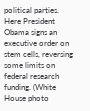political parties. Here President Obama signs an executive order on stem cells, reversing some limits on federal research funding. (White House photo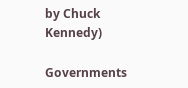by Chuck Kennedy)

Governments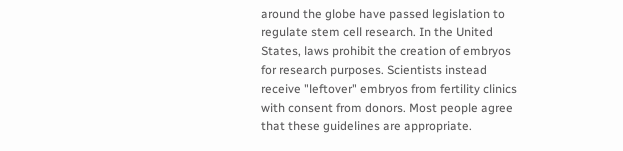around the globe have passed legislation to regulate stem cell research. In the United States, laws prohibit the creation of embryos for research purposes. Scientists instead receive "leftover" embryos from fertility clinics with consent from donors. Most people agree that these guidelines are appropriate.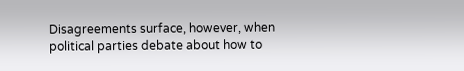Disagreements surface, however, when political parties debate about how to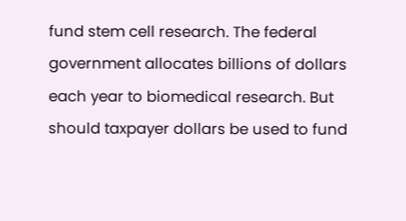fund stem cell research. The federal government allocates billions of dollars each year to biomedical research. But should taxpayer dollars be used to fund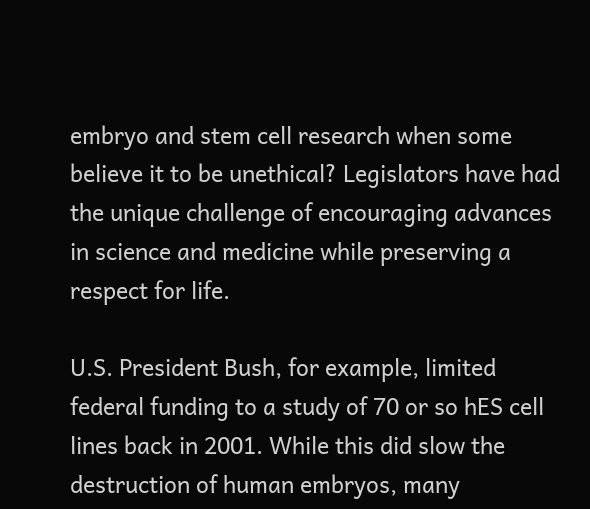embryo and stem cell research when some believe it to be unethical? Legislators have had the unique challenge of encouraging advances in science and medicine while preserving a respect for life.

U.S. President Bush, for example, limited federal funding to a study of 70 or so hES cell lines back in 2001. While this did slow the destruction of human embryos, many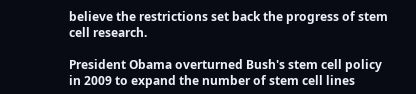believe the restrictions set back the progress of stem cell research.

President Obama overturned Bush's stem cell policy in 2009 to expand the number of stem cell lines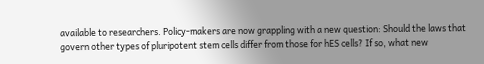available to researchers. Policy-makers are now grappling with a new question: Should the laws that govern other types of pluripotent stem cells differ from those for hES cells? If so, what new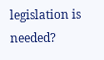legislation is needed?